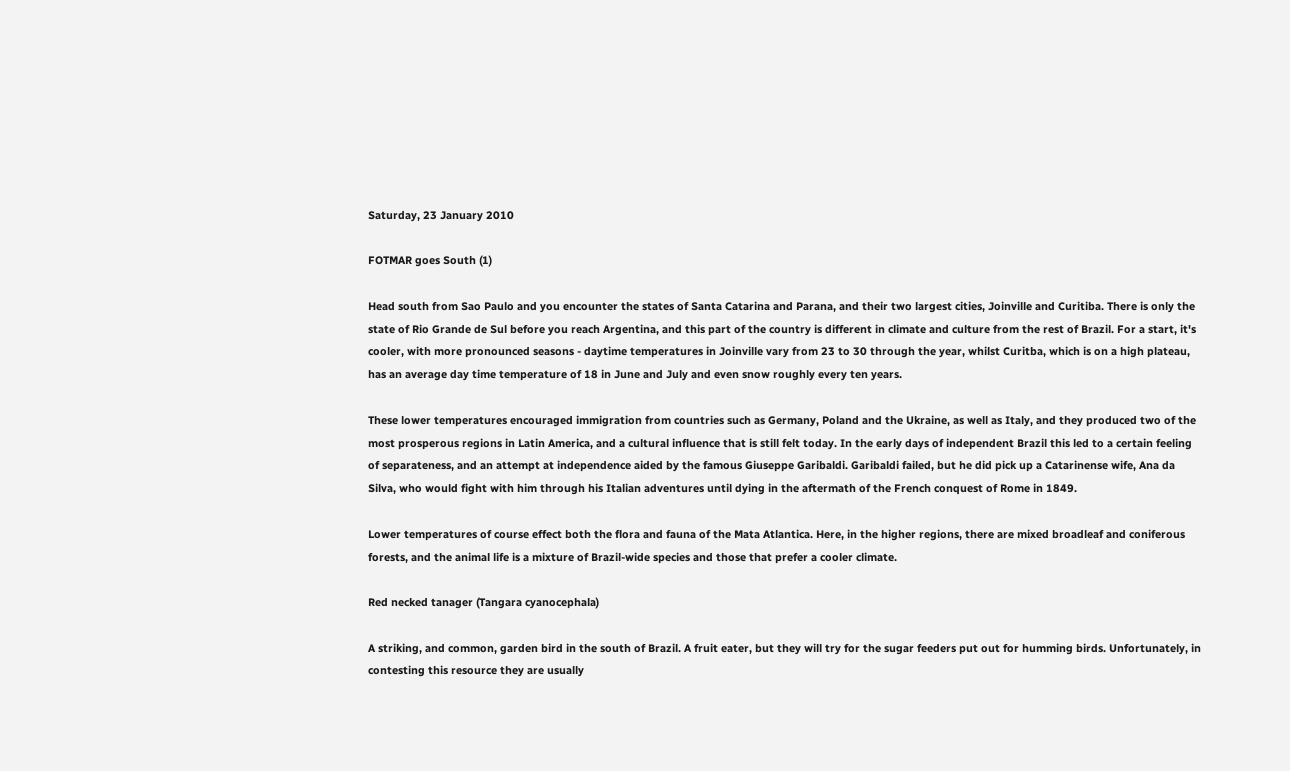Saturday, 23 January 2010

FOTMAR goes South (1)

Head south from Sao Paulo and you encounter the states of Santa Catarina and Parana, and their two largest cities, Joinville and Curitiba. There is only the state of Rio Grande de Sul before you reach Argentina, and this part of the country is different in climate and culture from the rest of Brazil. For a start, it's cooler, with more pronounced seasons - daytime temperatures in Joinville vary from 23 to 30 through the year, whilst Curitba, which is on a high plateau, has an average day time temperature of 18 in June and July and even snow roughly every ten years.

These lower temperatures encouraged immigration from countries such as Germany, Poland and the Ukraine, as well as Italy, and they produced two of the most prosperous regions in Latin America, and a cultural influence that is still felt today. In the early days of independent Brazil this led to a certain feeling of separateness, and an attempt at independence aided by the famous Giuseppe Garibaldi. Garibaldi failed, but he did pick up a Catarinense wife, Ana da Silva, who would fight with him through his Italian adventures until dying in the aftermath of the French conquest of Rome in 1849.

Lower temperatures of course effect both the flora and fauna of the Mata Atlantica. Here, in the higher regions, there are mixed broadleaf and coniferous forests, and the animal life is a mixture of Brazil-wide species and those that prefer a cooler climate.

Red necked tanager (Tangara cyanocephala)

A striking, and common, garden bird in the south of Brazil. A fruit eater, but they will try for the sugar feeders put out for humming birds. Unfortunately, in contesting this resource they are usually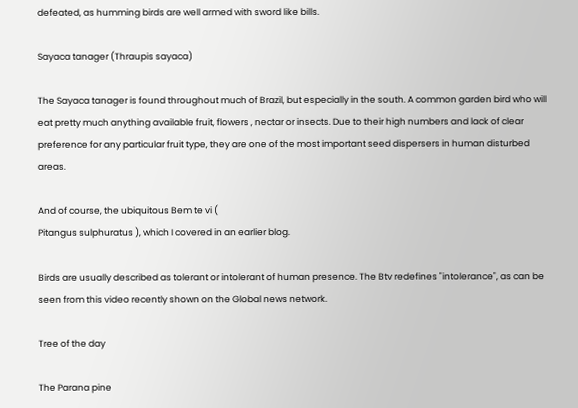defeated, as humming birds are well armed with sword like bills.

Sayaca tanager (Thraupis sayaca)

The Sayaca tanager is found throughout much of Brazil, but especially in the south. A common garden bird who will eat pretty much anything available fruit, flowers , nectar or insects. Due to their high numbers and lack of clear preference for any particular fruit type, they are one of the most important seed dispersers in human disturbed areas.

And of course, the ubiquitous Bem te vi (
Pitangus sulphuratus ), which I covered in an earlier blog.

Birds are usually described as tolerant or intolerant of human presence. The Btv redefines "intolerance", as can be seen from this video recently shown on the Global news network.

Tree of the day

The Parana pine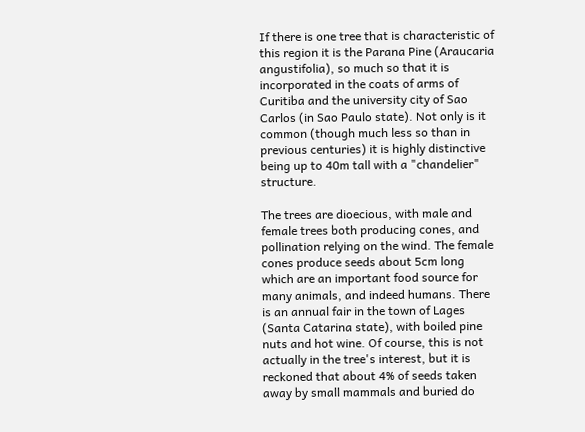If there is one tree that is characteristic of this region it is the Parana Pine (Araucaria angustifolia), so much so that it is incorporated in the coats of arms of Curitiba and the university city of Sao Carlos (in Sao Paulo state). Not only is it common (though much less so than in previous centuries) it is highly distinctive being up to 40m tall with a "chandelier" structure.

The trees are dioecious, with male and female trees both producing cones, and pollination relying on the wind. The female cones produce seeds about 5cm long which are an important food source for many animals, and indeed humans. There is an annual fair in the town of Lages (Santa Catarina state), with boiled pine nuts and hot wine. Of course, this is not actually in the tree's interest, but it is reckoned that about 4% of seeds taken away by small mammals and buried do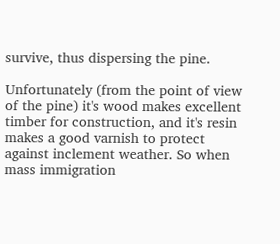survive, thus dispersing the pine.

Unfortunately (from the point of view of the pine) it's wood makes excellent timber for construction, and it's resin makes a good varnish to protect against inclement weather. So when mass immigration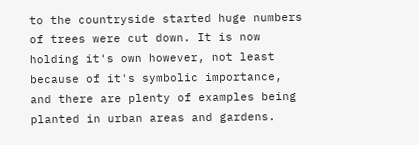to the countryside started huge numbers of trees were cut down. It is now holding it's own however, not least because of it's symbolic importance, and there are plenty of examples being planted in urban areas and gardens.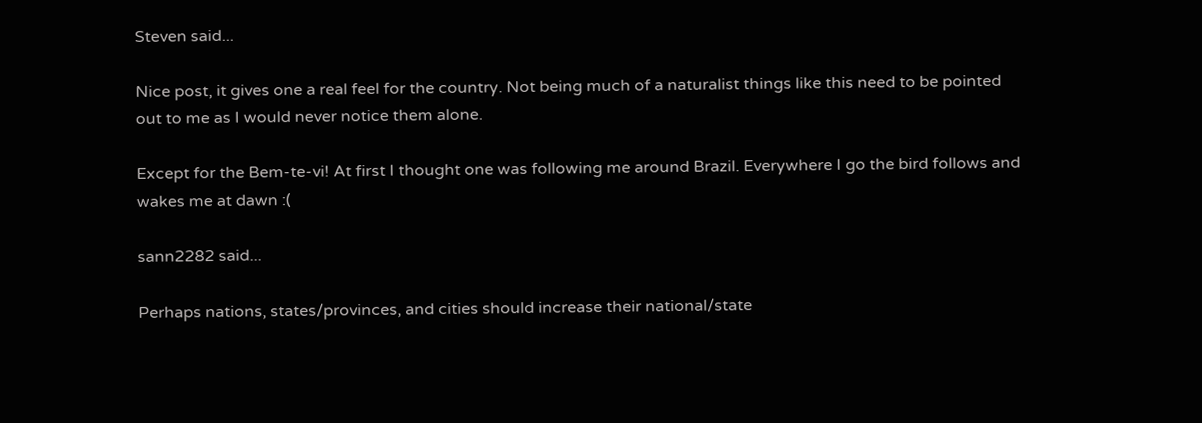Steven said...

Nice post, it gives one a real feel for the country. Not being much of a naturalist things like this need to be pointed out to me as I would never notice them alone.

Except for the Bem-te-vi! At first I thought one was following me around Brazil. Everywhere I go the bird follows and wakes me at dawn :(

sann2282 said...

Perhaps nations, states/provinces, and cities should increase their national/state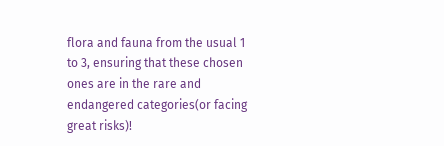flora and fauna from the usual 1 to 3, ensuring that these chosen ones are in the rare and endangered categories(or facing great risks)!